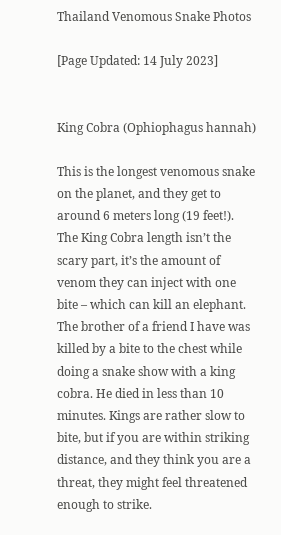Thailand Venomous Snake Photos

[Page Updated: 14 July 2023]


King Cobra (Ophiophagus hannah)

This is the longest venomous snake on the planet, and they get to around 6 meters long (19 feet!). The King Cobra length isn’t the scary part, it’s the amount of venom they can inject with one bite – which can kill an elephant. The brother of a friend I have was killed by a bite to the chest while doing a snake show with a king cobra. He died in less than 10 minutes. Kings are rather slow to bite, but if you are within striking distance, and they think you are a threat, they might feel threatened enough to strike.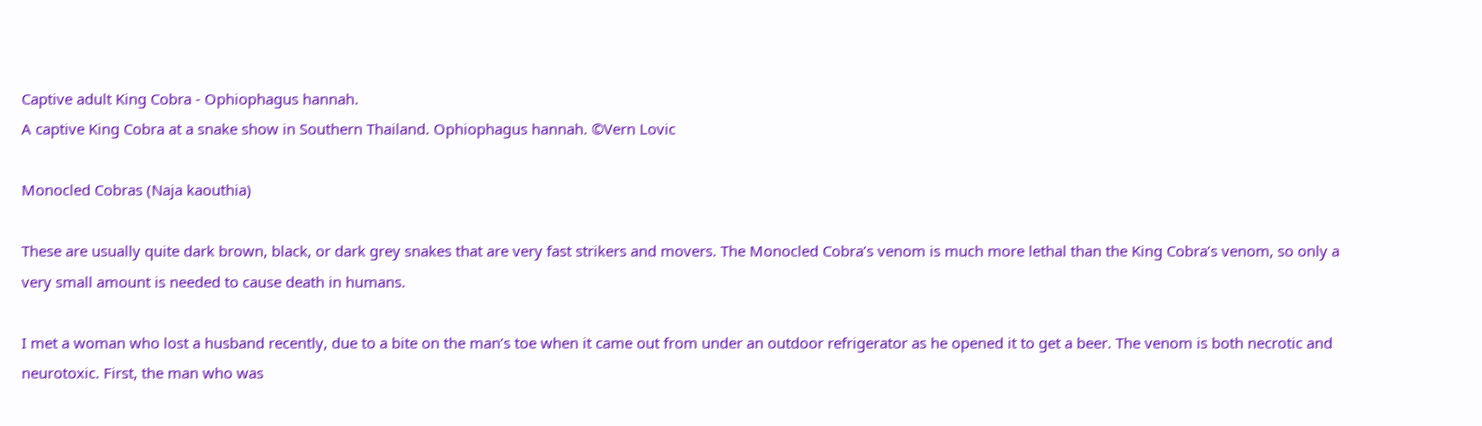Captive adult King Cobra - Ophiophagus hannah.
A captive King Cobra at a snake show in Southern Thailand. Ophiophagus hannah. ©Vern Lovic

Monocled Cobras (Naja kaouthia)

These are usually quite dark brown, black, or dark grey snakes that are very fast strikers and movers. The Monocled Cobra’s venom is much more lethal than the King Cobra’s venom, so only a very small amount is needed to cause death in humans.

I met a woman who lost a husband recently, due to a bite on the man’s toe when it came out from under an outdoor refrigerator as he opened it to get a beer. The venom is both necrotic and neurotoxic. First, the man who was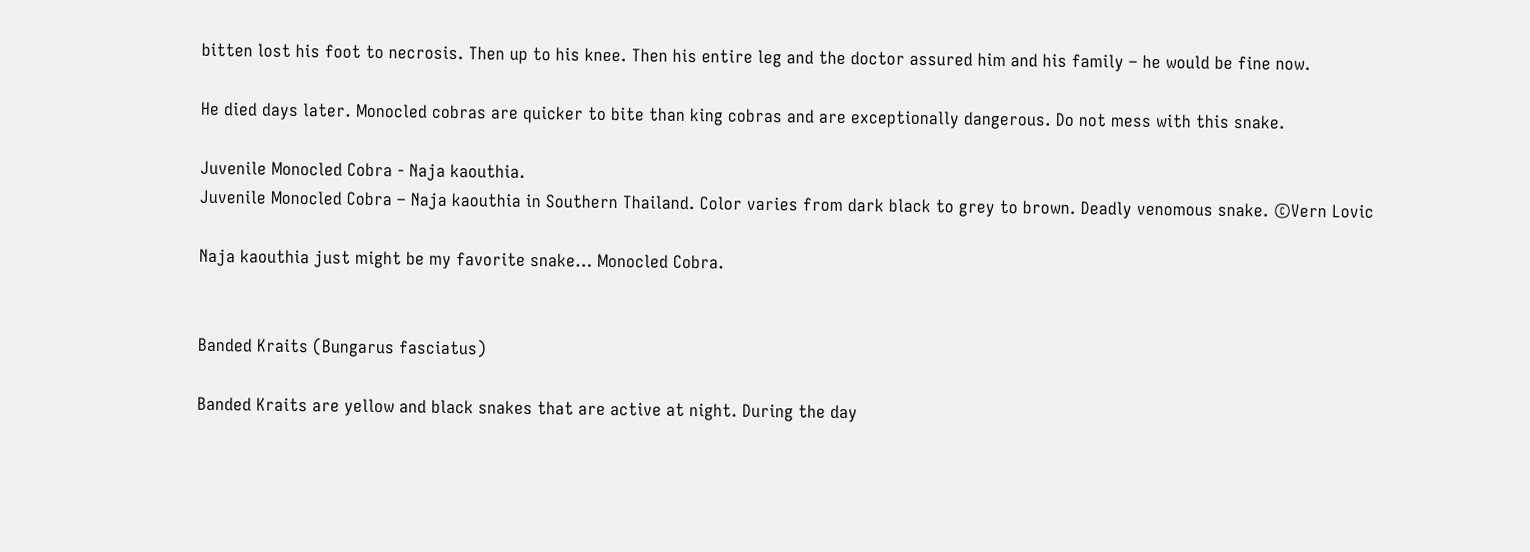bitten lost his foot to necrosis. Then up to his knee. Then his entire leg and the doctor assured him and his family – he would be fine now.

He died days later. Monocled cobras are quicker to bite than king cobras and are exceptionally dangerous. Do not mess with this snake.

Juvenile Monocled Cobra - Naja kaouthia.
Juvenile Monocled Cobra – Naja kaouthia in Southern Thailand. Color varies from dark black to grey to brown. Deadly venomous snake. ©Vern Lovic

Naja kaouthia just might be my favorite snake… Monocled Cobra.


Banded Kraits (Bungarus fasciatus)

Banded Kraits are yellow and black snakes that are active at night. During the day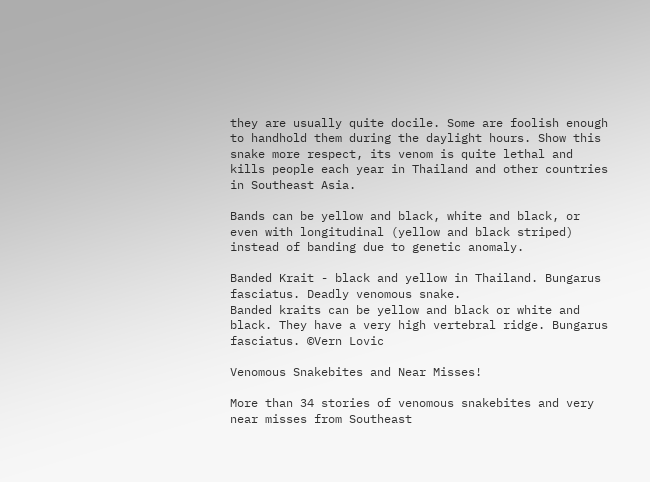they are usually quite docile. Some are foolish enough to handhold them during the daylight hours. Show this snake more respect, its venom is quite lethal and kills people each year in Thailand and other countries in Southeast Asia.

Bands can be yellow and black, white and black, or even with longitudinal (yellow and black striped) instead of banding due to genetic anomaly.

Banded Krait - black and yellow in Thailand. Bungarus fasciatus. Deadly venomous snake.
Banded kraits can be yellow and black or white and black. They have a very high vertebral ridge. Bungarus fasciatus. ©Vern Lovic

Venomous Snakebites and Near Misses!

More than 34 stories of venomous snakebites and very near misses from Southeast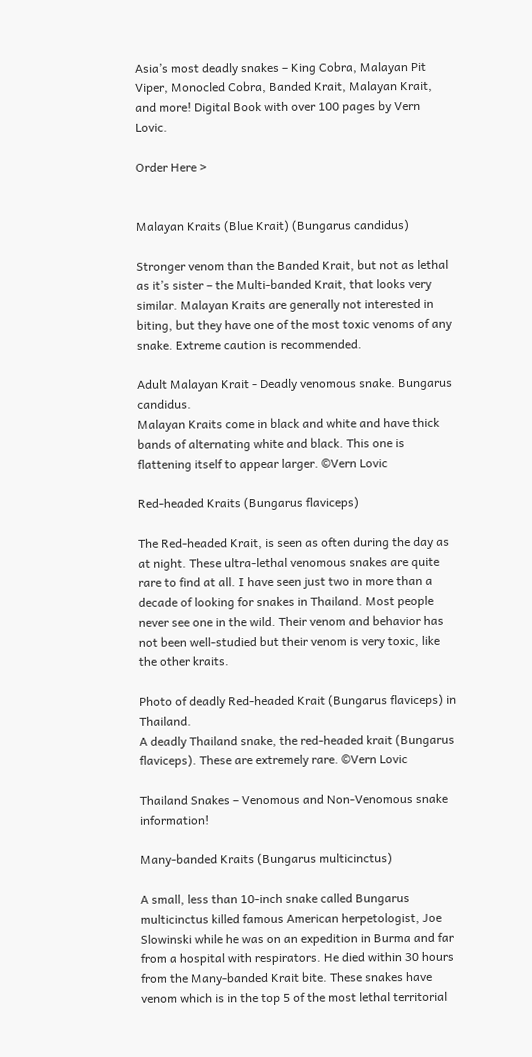Asia’s most deadly snakes – King Cobra, Malayan Pit Viper, Monocled Cobra, Banded Krait, Malayan Krait, and more! Digital Book with over 100 pages by Vern Lovic.

Order Here >


Malayan Kraits (Blue Krait) (Bungarus candidus)

Stronger venom than the Banded Krait, but not as lethal as it’s sister – the Multi-banded Krait, that looks very similar. Malayan Kraits are generally not interested in biting, but they have one of the most toxic venoms of any snake. Extreme caution is recommended.

Adult Malayan Krait - Deadly venomous snake. Bungarus candidus.
Malayan Kraits come in black and white and have thick bands of alternating white and black. This one is flattening itself to appear larger. ©Vern Lovic

Red-headed Kraits (Bungarus flaviceps)

The Red-headed Krait, is seen as often during the day as at night. These ultra-lethal venomous snakes are quite rare to find at all. I have seen just two in more than a decade of looking for snakes in Thailand. Most people never see one in the wild. Their venom and behavior has not been well-studied but their venom is very toxic, like the other kraits.

Photo of deadly Red-headed Krait (Bungarus flaviceps) in Thailand.
A deadly Thailand snake, the red-headed krait (Bungarus flaviceps). These are extremely rare. ©Vern Lovic

Thailand Snakes – Venomous and Non-Venomous snake information!

Many-banded Kraits (Bungarus multicinctus)

A small, less than 10-inch snake called Bungarus multicinctus killed famous American herpetologist, Joe Slowinski while he was on an expedition in Burma and far from a hospital with respirators. He died within 30 hours from the Many-banded Krait bite. These snakes have venom which is in the top 5 of the most lethal territorial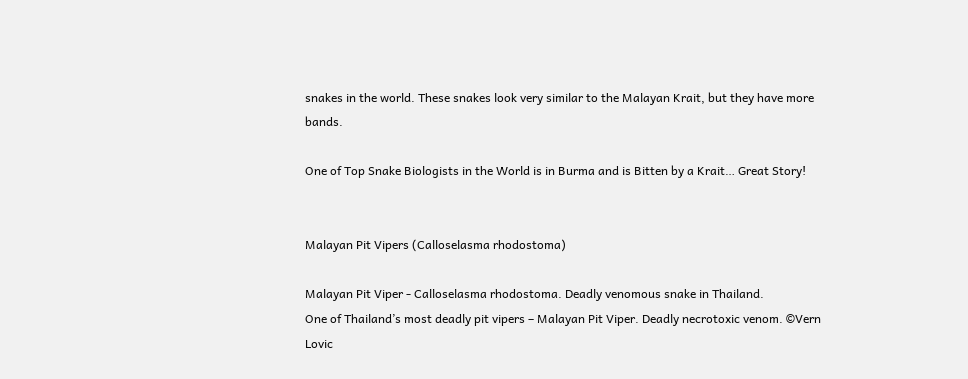snakes in the world. These snakes look very similar to the Malayan Krait, but they have more bands.

One of Top Snake Biologists in the World is in Burma and is Bitten by a Krait… Great Story!


Malayan Pit Vipers (Calloselasma rhodostoma)

Malayan Pit Viper - Calloselasma rhodostoma. Deadly venomous snake in Thailand.
One of Thailand’s most deadly pit vipers – Malayan Pit Viper. Deadly necrotoxic venom. ©Vern Lovic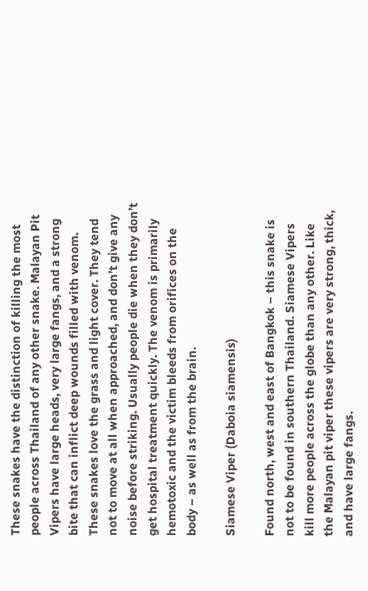These snakes have the distinction of killing the most people across Thailand of any other snake. Malayan Pit Vipers have large heads, very large fangs, and a strong bite that can inflict deep wounds filled with venom. These snakes love the grass and light cover. They tend not to move at all when approached, and don’t give any noise before striking. Usually people die when they don’t get hospital treatment quickly. The venom is primarily hemotoxic and the victim bleeds from orifices on the body – as well as from the brain.

Siamese Viper (Daboia siamensis)

Found north, west and east of Bangkok – this snake is not to be found in southern Thailand. Siamese Vipers kill more people across the globe than any other. Like the Malayan pit viper these vipers are very strong, thick, and have large fangs.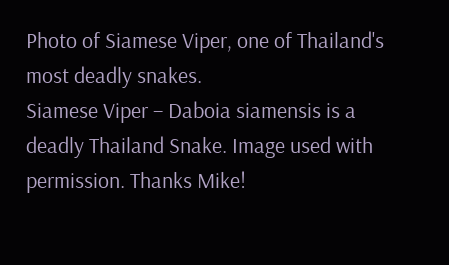Photo of Siamese Viper, one of Thailand's most deadly snakes.
Siamese Viper – Daboia siamensis is a deadly Thailand Snake. Image used with permission. Thanks Mike!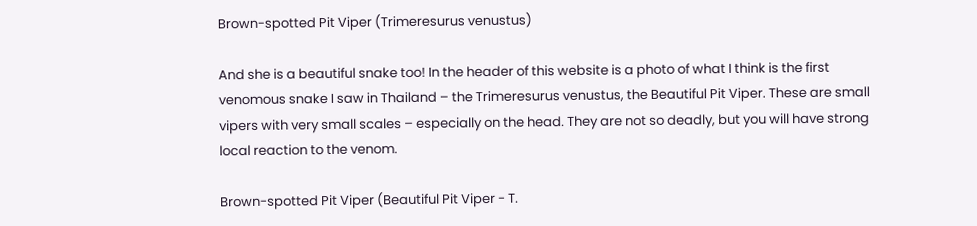Brown-spotted Pit Viper (Trimeresurus venustus)

And she is a beautiful snake too! In the header of this website is a photo of what I think is the first venomous snake I saw in Thailand – the Trimeresurus venustus, the Beautiful Pit Viper. These are small vipers with very small scales – especially on the head. They are not so deadly, but you will have strong local reaction to the venom.

Brown-spotted Pit Viper (Beautiful Pit Viper - T.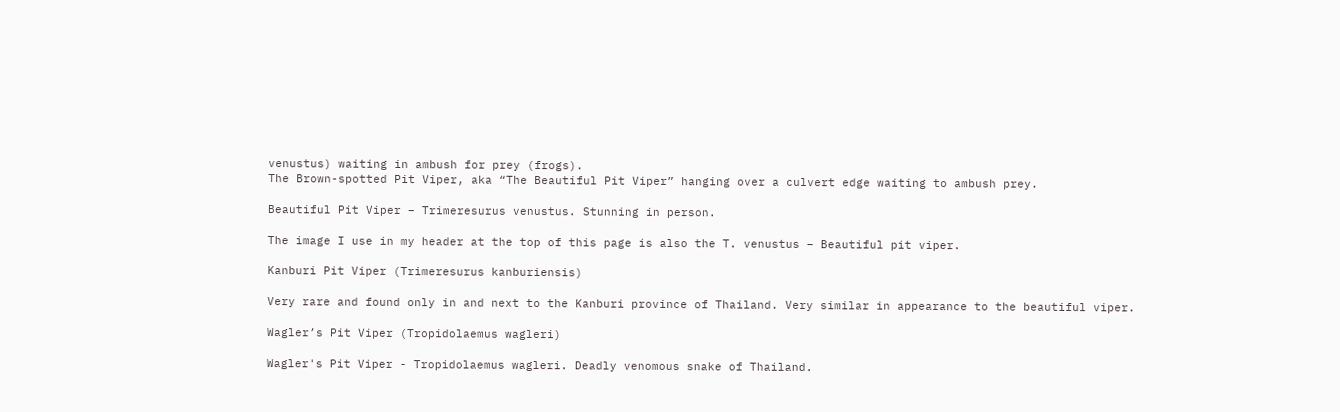venustus) waiting in ambush for prey (frogs).
The Brown-spotted Pit Viper, aka “The Beautiful Pit Viper” hanging over a culvert edge waiting to ambush prey.

Beautiful Pit Viper – Trimeresurus venustus. Stunning in person.

The image I use in my header at the top of this page is also the T. venustus – Beautiful pit viper.

Kanburi Pit Viper (Trimeresurus kanburiensis)

Very rare and found only in and next to the Kanburi province of Thailand. Very similar in appearance to the beautiful viper.

Wagler’s Pit Viper (Tropidolaemus wagleri)

Wagler's Pit Viper - Tropidolaemus wagleri. Deadly venomous snake of Thailand.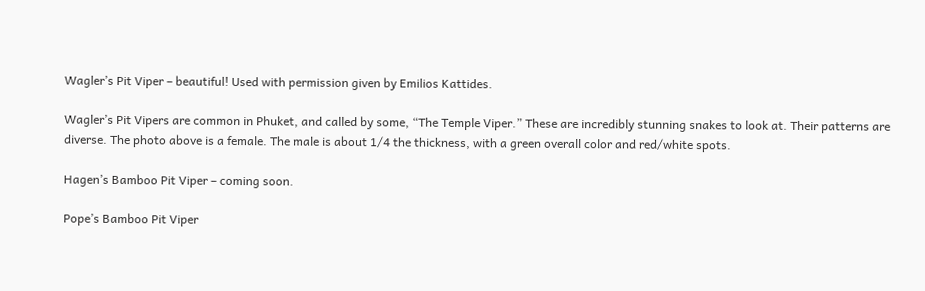Wagler’s Pit Viper – beautiful! Used with permission given by Emilios Kattides.

Wagler’s Pit Vipers are common in Phuket, and called by some, “The Temple Viper.” These are incredibly stunning snakes to look at. Their patterns are diverse. The photo above is a female. The male is about 1/4 the thickness, with a green overall color and red/white spots.

Hagen’s Bamboo Pit Viper – coming soon.

Pope’s Bamboo Pit Viper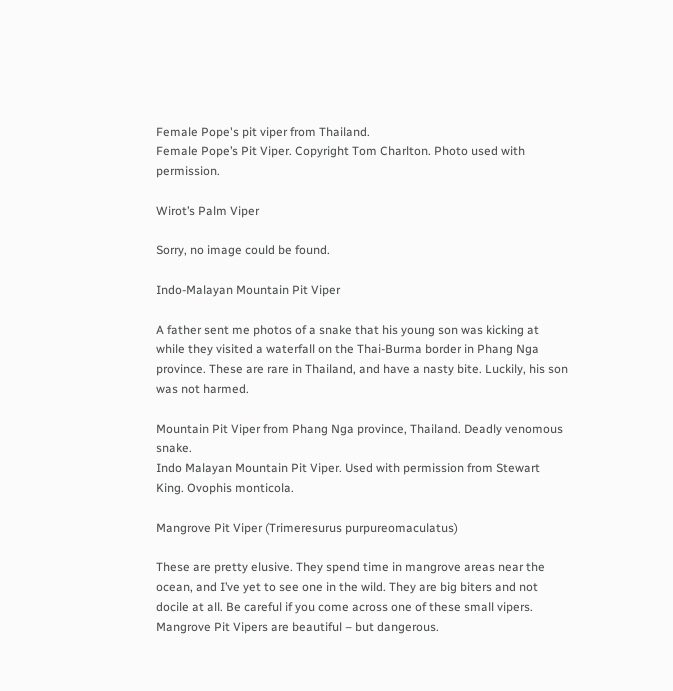Female Pope's pit viper from Thailand.
Female Pope’s Pit Viper. Copyright Tom Charlton. Photo used with permission.

Wirot’s Palm Viper

Sorry, no image could be found.

Indo-Malayan Mountain Pit Viper

A father sent me photos of a snake that his young son was kicking at while they visited a waterfall on the Thai-Burma border in Phang Nga province. These are rare in Thailand, and have a nasty bite. Luckily, his son was not harmed.

Mountain Pit Viper from Phang Nga province, Thailand. Deadly venomous snake.
Indo Malayan Mountain Pit Viper. Used with permission from Stewart King. Ovophis monticola.

Mangrove Pit Viper (Trimeresurus purpureomaculatus)

These are pretty elusive. They spend time in mangrove areas near the ocean, and I’ve yet to see one in the wild. They are big biters and not docile at all. Be careful if you come across one of these small vipers. Mangrove Pit Vipers are beautiful – but dangerous.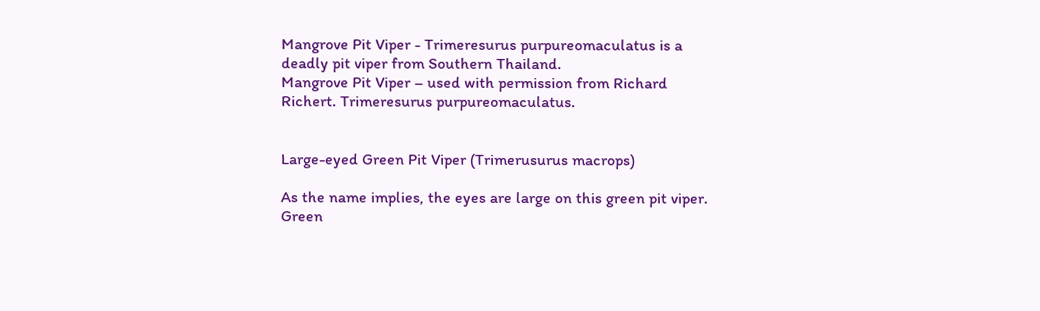Mangrove Pit Viper - Trimeresurus purpureomaculatus is a deadly pit viper from Southern Thailand.
Mangrove Pit Viper – used with permission from Richard Richert. Trimeresurus purpureomaculatus.


Large-eyed Green Pit Viper (Trimerusurus macrops)

As the name implies, the eyes are large on this green pit viper. Green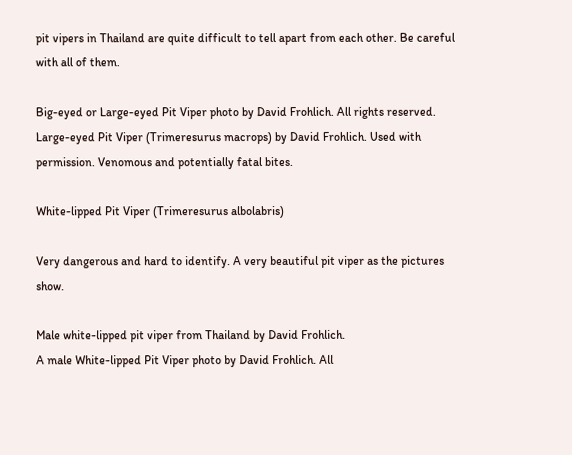pit vipers in Thailand are quite difficult to tell apart from each other. Be careful with all of them.

Big-eyed or Large-eyed Pit Viper photo by David Frohlich. All rights reserved.
Large-eyed Pit Viper (Trimeresurus macrops) by David Frohlich. Used with permission. Venomous and potentially fatal bites.

White-lipped Pit Viper (Trimeresurus albolabris)

Very dangerous and hard to identify. A very beautiful pit viper as the pictures show.

Male white-lipped pit viper from Thailand by David Frohlich.
A male White-lipped Pit Viper photo by David Frohlich. All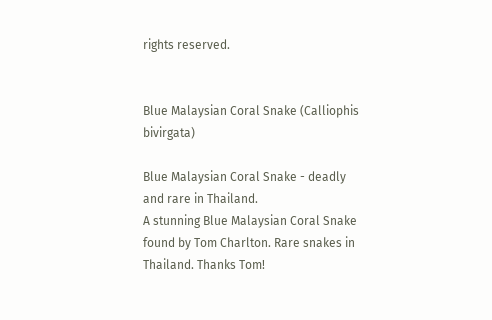rights reserved.


Blue Malaysian Coral Snake (Calliophis bivirgata)

Blue Malaysian Coral Snake - deadly and rare in Thailand.
A stunning Blue Malaysian Coral Snake found by Tom Charlton. Rare snakes in Thailand. Thanks Tom!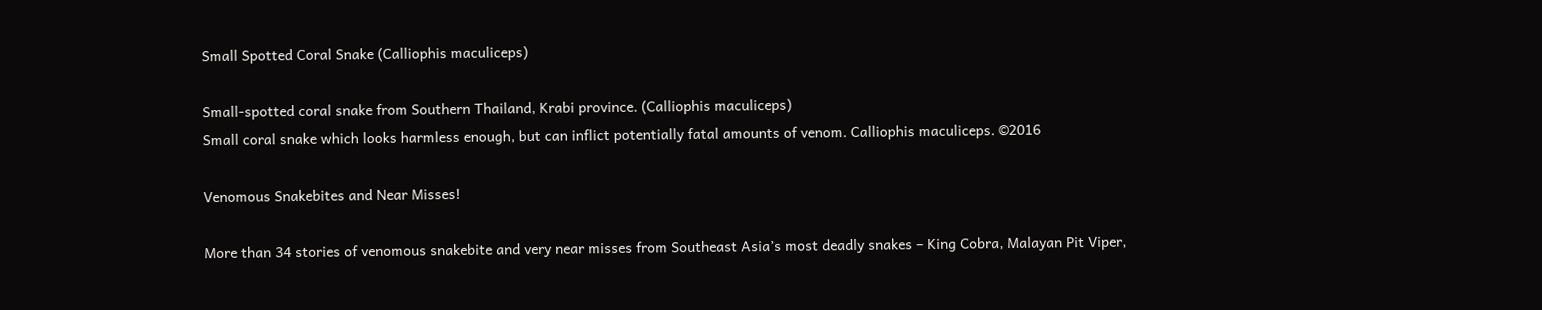Small Spotted Coral Snake (Calliophis maculiceps)

Small-spotted coral snake from Southern Thailand, Krabi province. (Calliophis maculiceps)
Small coral snake which looks harmless enough, but can inflict potentially fatal amounts of venom. Calliophis maculiceps. ©2016

Venomous Snakebites and Near Misses!

More than 34 stories of venomous snakebite and very near misses from Southeast Asia’s most deadly snakes – King Cobra, Malayan Pit Viper,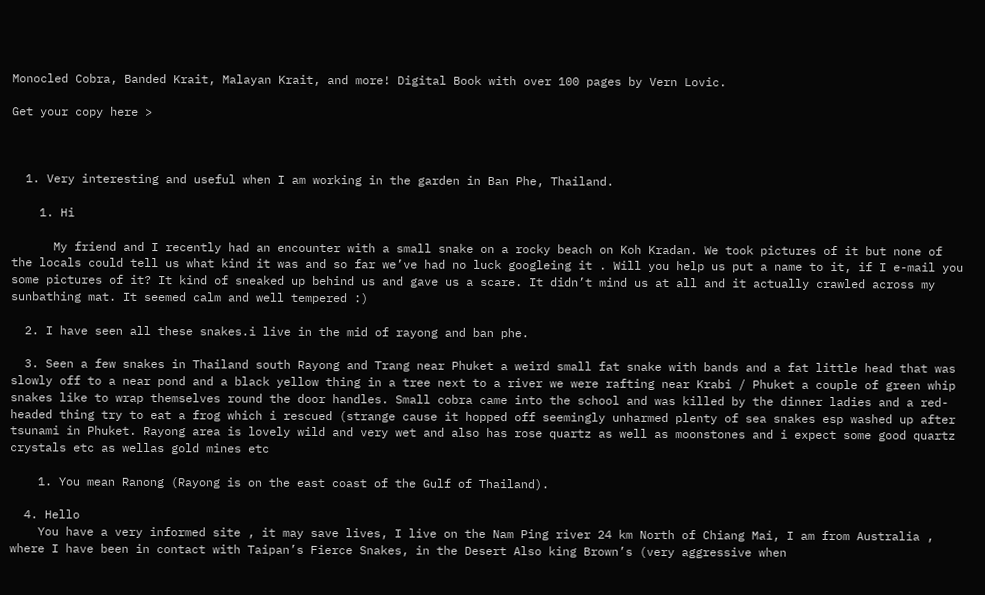Monocled Cobra, Banded Krait, Malayan Krait, and more! Digital Book with over 100 pages by Vern Lovic.

Get your copy here >



  1. Very interesting and useful when I am working in the garden in Ban Phe, Thailand.

    1. Hi

      My friend and I recently had an encounter with a small snake on a rocky beach on Koh Kradan. We took pictures of it but none of the locals could tell us what kind it was and so far we’ve had no luck googleing it . Will you help us put a name to it, if I e-mail you some pictures of it? It kind of sneaked up behind us and gave us a scare. It didn’t mind us at all and it actually crawled across my sunbathing mat. It seemed calm and well tempered :)

  2. I have seen all these snakes.i live in the mid of rayong and ban phe.

  3. Seen a few snakes in Thailand south Rayong and Trang near Phuket a weird small fat snake with bands and a fat little head that was slowly off to a near pond and a black yellow thing in a tree next to a river we were rafting near Krabi / Phuket a couple of green whip snakes like to wrap themselves round the door handles. Small cobra came into the school and was killed by the dinner ladies and a red-headed thing try to eat a frog which i rescued (strange cause it hopped off seemingly unharmed plenty of sea snakes esp washed up after tsunami in Phuket. Rayong area is lovely wild and very wet and also has rose quartz as well as moonstones and i expect some good quartz crystals etc as wellas gold mines etc

    1. You mean Ranong (Rayong is on the east coast of the Gulf of Thailand).

  4. Hello
    You have a very informed site , it may save lives, I live on the Nam Ping river 24 km North of Chiang Mai, I am from Australia , where I have been in contact with Taipan’s Fierce Snakes, in the Desert Also king Brown’s (very aggressive when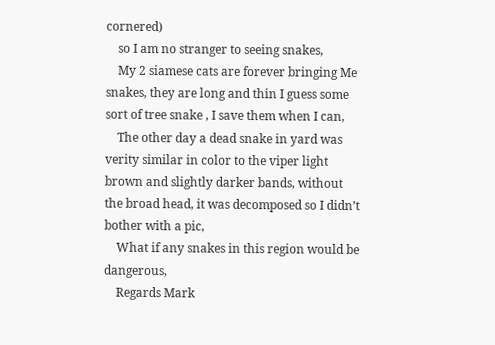cornered)
    so I am no stranger to seeing snakes,
    My 2 siamese cats are forever bringing Me snakes, they are long and thin I guess some sort of tree snake , I save them when I can,
    The other day a dead snake in yard was verity similar in color to the viper light brown and slightly darker bands, without the broad head, it was decomposed so I didn’t bother with a pic,
    What if any snakes in this region would be dangerous,
    Regards Mark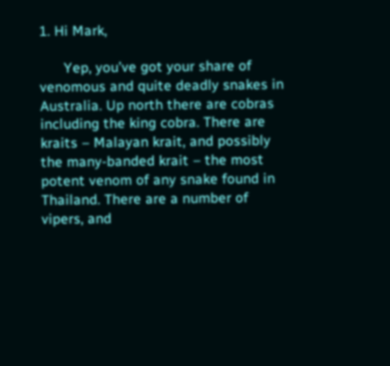1. Hi Mark,

      Yep, you’ve got your share of venomous and quite deadly snakes in Australia. Up north there are cobras including the king cobra. There are kraits – Malayan krait, and possibly the many-banded krait – the most potent venom of any snake found in Thailand. There are a number of vipers, and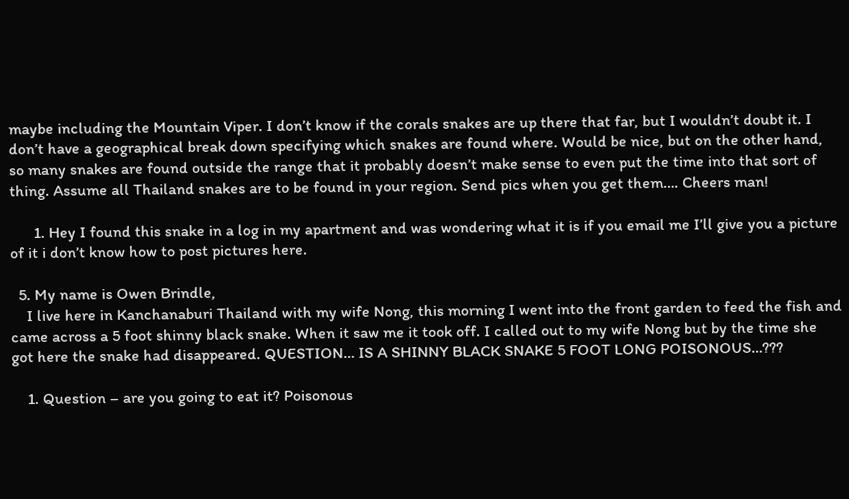maybe including the Mountain Viper. I don’t know if the corals snakes are up there that far, but I wouldn’t doubt it. I don’t have a geographical break down specifying which snakes are found where. Would be nice, but on the other hand, so many snakes are found outside the range that it probably doesn’t make sense to even put the time into that sort of thing. Assume all Thailand snakes are to be found in your region. Send pics when you get them…. Cheers man!

      1. Hey I found this snake in a log in my apartment and was wondering what it is if you email me I’ll give you a picture of it i don’t know how to post pictures here.

  5. My name is Owen Brindle,
    I live here in Kanchanaburi Thailand with my wife Nong, this morning I went into the front garden to feed the fish and came across a 5 foot shinny black snake. When it saw me it took off. I called out to my wife Nong but by the time she got here the snake had disappeared. QUESTION… IS A SHINNY BLACK SNAKE 5 FOOT LONG POISONOUS…???

    1. Question – are you going to eat it? Poisonous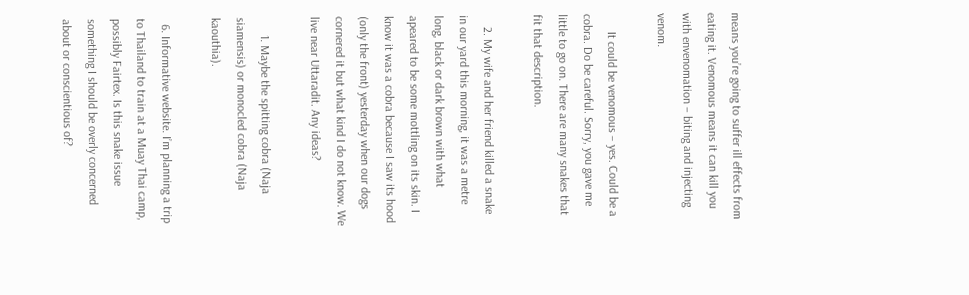means you’re going to suffer ill effects from eating it. Venomous means it can kill you with envenomation – biting and injecting venom.

      It could be venomous – yes. Could be a cobra. Do be careful. Sorry, you gave me little to go on. There are many snakes that fit that description.

    2. My wife and her friend killed a snake in our yard this morning, it was a metre long, black or dark brown with what apeared to be some mottling on its skin. I know it was a cobra because I saw its hood (only the front) yesterday when our dogs cornered it but what kind I do not know. We live near Uttaradit. Any ideas?

      1. Maybe the spitting cobra (Naja siamensis) or monocled cobra (Naja kaouthia).

  6. Informative website. I’m planning a trip to Thailand to train at a Muay Thai camp, possibly Fairtex. Is this snake issue something I should be overly concerned about or conscientious of?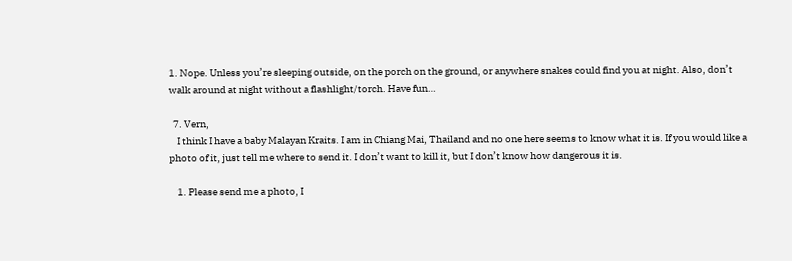1. Nope. Unless you’re sleeping outside, on the porch on the ground, or anywhere snakes could find you at night. Also, don’t walk around at night without a flashlight/torch. Have fun…

  7. Vern,
    I think I have a baby Malayan Kraits. I am in Chiang Mai, Thailand and no one here seems to know what it is. If you would like a photo of it, just tell me where to send it. I don’t want to kill it, but I don’t know how dangerous it is.

    1. Please send me a photo, I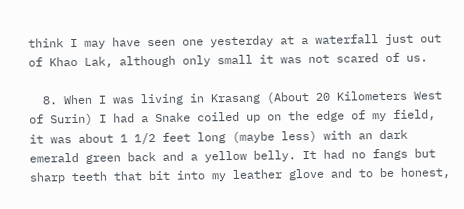think I may have seen one yesterday at a waterfall just out of Khao Lak, although only small it was not scared of us.

  8. When I was living in Krasang (About 20 Kilometers West of Surin) I had a Snake coiled up on the edge of my field, it was about 1 1/2 feet long (maybe less) with an dark emerald green back and a yellow belly. It had no fangs but sharp teeth that bit into my leather glove and to be honest,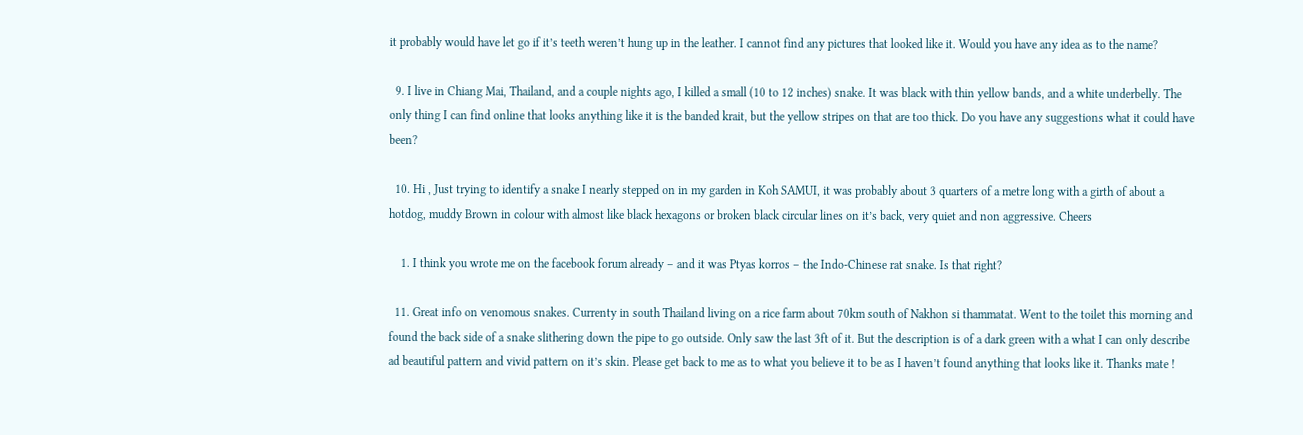it probably would have let go if it’s teeth weren’t hung up in the leather. I cannot find any pictures that looked like it. Would you have any idea as to the name?

  9. I live in Chiang Mai, Thailand, and a couple nights ago, I killed a small (10 to 12 inches) snake. It was black with thin yellow bands, and a white underbelly. The only thing I can find online that looks anything like it is the banded krait, but the yellow stripes on that are too thick. Do you have any suggestions what it could have been?

  10. Hi , Just trying to identify a snake I nearly stepped on in my garden in Koh SAMUI, it was probably about 3 quarters of a metre long with a girth of about a hotdog, muddy Brown in colour with almost like black hexagons or broken black circular lines on it’s back, very quiet and non aggressive. Cheers

    1. I think you wrote me on the facebook forum already – and it was Ptyas korros – the Indo-Chinese rat snake. Is that right?

  11. Great info on venomous snakes. Currenty in south Thailand living on a rice farm about 70km south of Nakhon si thammatat. Went to the toilet this morning and found the back side of a snake slithering down the pipe to go outside. Only saw the last 3ft of it. But the description is of a dark green with a what I can only describe ad beautiful pattern and vivid pattern on it’s skin. Please get back to me as to what you believe it to be as I haven’t found anything that looks like it. Thanks mate !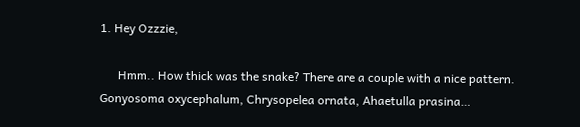1. Hey Ozzzie,

      Hmm.. How thick was the snake? There are a couple with a nice pattern. Gonyosoma oxycephalum, Chrysopelea ornata, Ahaetulla prasina…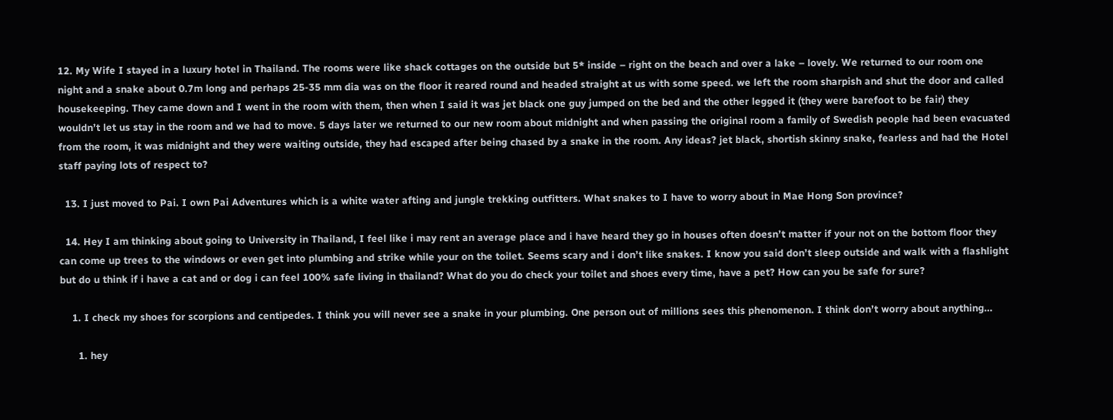12. My Wife I stayed in a luxury hotel in Thailand. The rooms were like shack cottages on the outside but 5* inside – right on the beach and over a lake – lovely. We returned to our room one night and a snake about 0.7m long and perhaps 25-35 mm dia was on the floor it reared round and headed straight at us with some speed. we left the room sharpish and shut the door and called housekeeping. They came down and I went in the room with them, then when I said it was jet black one guy jumped on the bed and the other legged it (they were barefoot to be fair) they wouldn’t let us stay in the room and we had to move. 5 days later we returned to our new room about midnight and when passing the original room a family of Swedish people had been evacuated from the room, it was midnight and they were waiting outside, they had escaped after being chased by a snake in the room. Any ideas? jet black, shortish skinny snake, fearless and had the Hotel staff paying lots of respect to?

  13. I just moved to Pai. I own Pai Adventures which is a white water afting and jungle trekking outfitters. What snakes to I have to worry about in Mae Hong Son province?

  14. Hey I am thinking about going to University in Thailand, I feel like i may rent an average place and i have heard they go in houses often doesn’t matter if your not on the bottom floor they can come up trees to the windows or even get into plumbing and strike while your on the toilet. Seems scary and i don’t like snakes. I know you said don’t sleep outside and walk with a flashlight but do u think if i have a cat and or dog i can feel 100% safe living in thailand? What do you do check your toilet and shoes every time, have a pet? How can you be safe for sure?

    1. I check my shoes for scorpions and centipedes. I think you will never see a snake in your plumbing. One person out of millions sees this phenomenon. I think don’t worry about anything…

      1. hey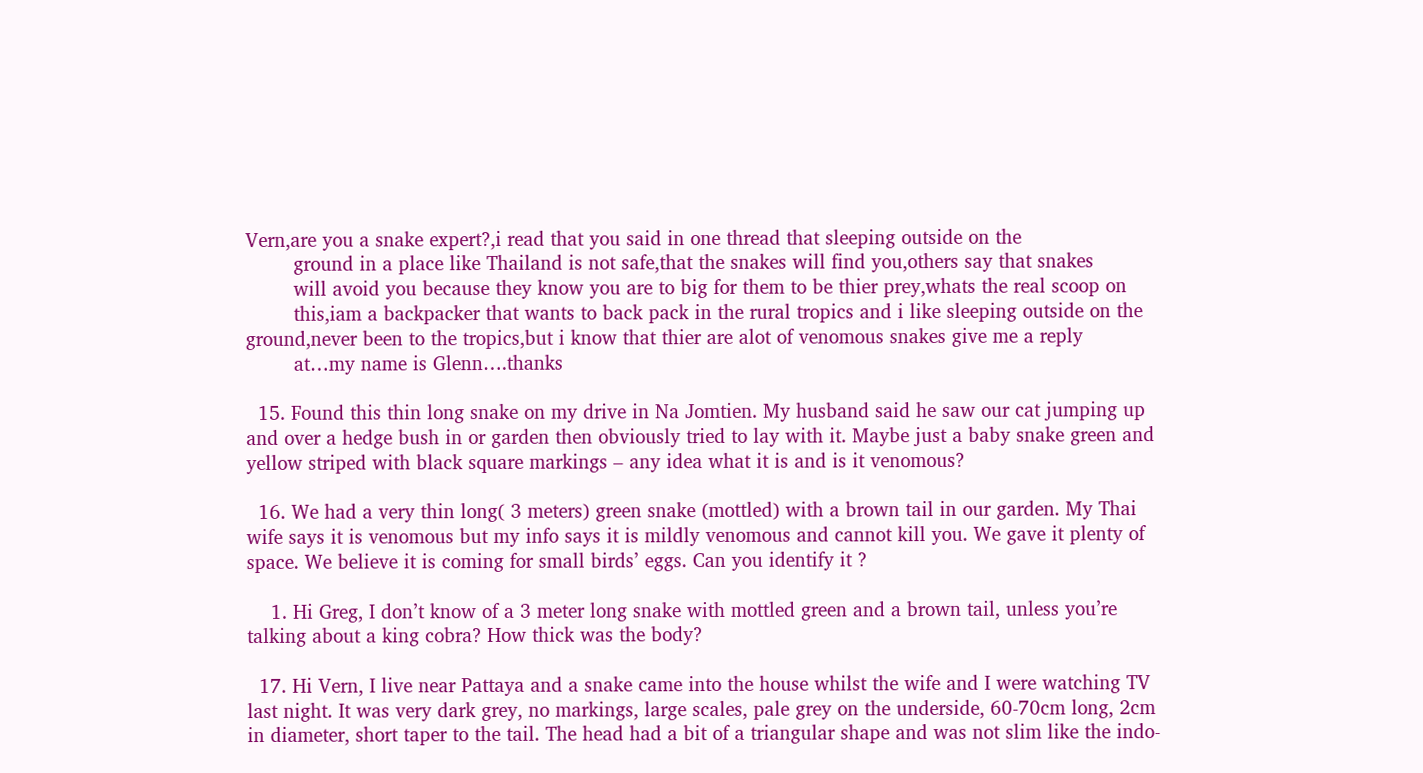Vern,are you a snake expert?,i read that you said in one thread that sleeping outside on the
        ground in a place like Thailand is not safe,that the snakes will find you,others say that snakes
        will avoid you because they know you are to big for them to be thier prey,whats the real scoop on
        this,iam a backpacker that wants to back pack in the rural tropics and i like sleeping outside on the ground,never been to the tropics,but i know that thier are alot of venomous snakes give me a reply
        at…my name is Glenn….thanks

  15. Found this thin long snake on my drive in Na Jomtien. My husband said he saw our cat jumping up and over a hedge bush in or garden then obviously tried to lay with it. Maybe just a baby snake green and yellow striped with black square markings – any idea what it is and is it venomous?

  16. We had a very thin long( 3 meters) green snake (mottled) with a brown tail in our garden. My Thai wife says it is venomous but my info says it is mildly venomous and cannot kill you. We gave it plenty of space. We believe it is coming for small birds’ eggs. Can you identify it ?

    1. Hi Greg, I don’t know of a 3 meter long snake with mottled green and a brown tail, unless you’re talking about a king cobra? How thick was the body?

  17. Hi Vern, I live near Pattaya and a snake came into the house whilst the wife and I were watching TV last night. It was very dark grey, no markings, large scales, pale grey on the underside, 60-70cm long, 2cm in diameter, short taper to the tail. The head had a bit of a triangular shape and was not slim like the indo-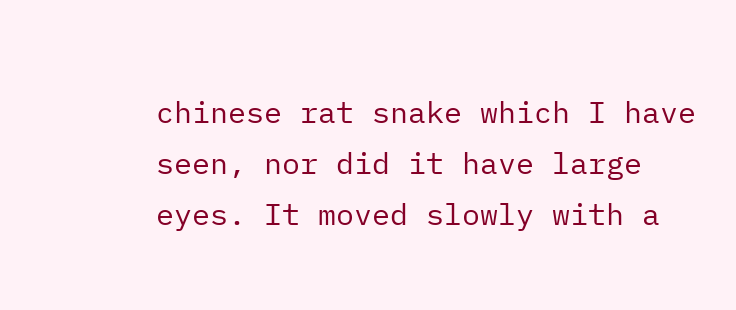chinese rat snake which I have seen, nor did it have large eyes. It moved slowly with a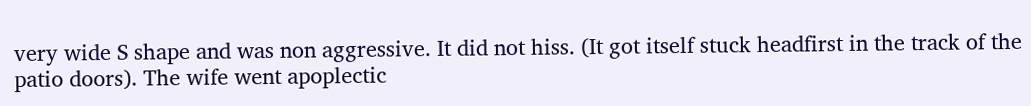very wide S shape and was non aggressive. It did not hiss. (It got itself stuck headfirst in the track of the patio doors). The wife went apoplectic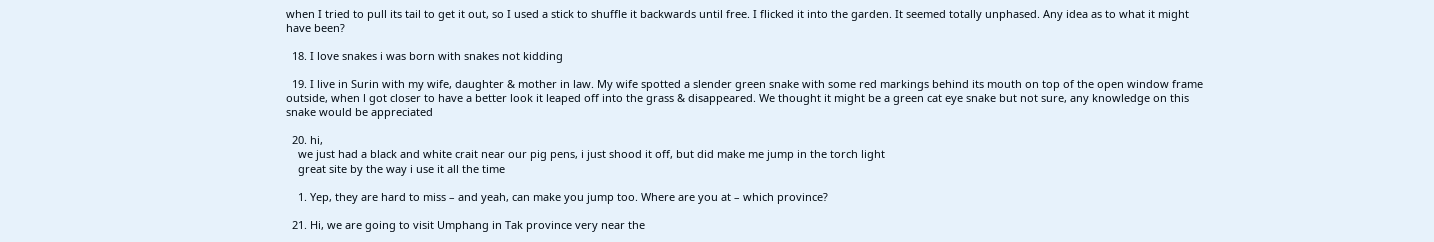when I tried to pull its tail to get it out, so I used a stick to shuffle it backwards until free. I flicked it into the garden. It seemed totally unphased. Any idea as to what it might have been?

  18. I love snakes i was born with snakes not kidding

  19. I live in Surin with my wife, daughter & mother in law. My wife spotted a slender green snake with some red markings behind its mouth on top of the open window frame outside, when l got closer to have a better look it leaped off into the grass & disappeared. We thought it might be a green cat eye snake but not sure, any knowledge on this snake would be appreciated

  20. hi,
    we just had a black and white crait near our pig pens, i just shood it off, but did make me jump in the torch light
    great site by the way i use it all the time

    1. Yep, they are hard to miss – and yeah, can make you jump too. Where are you at – which province?

  21. Hi, we are going to visit Umphang in Tak province very near the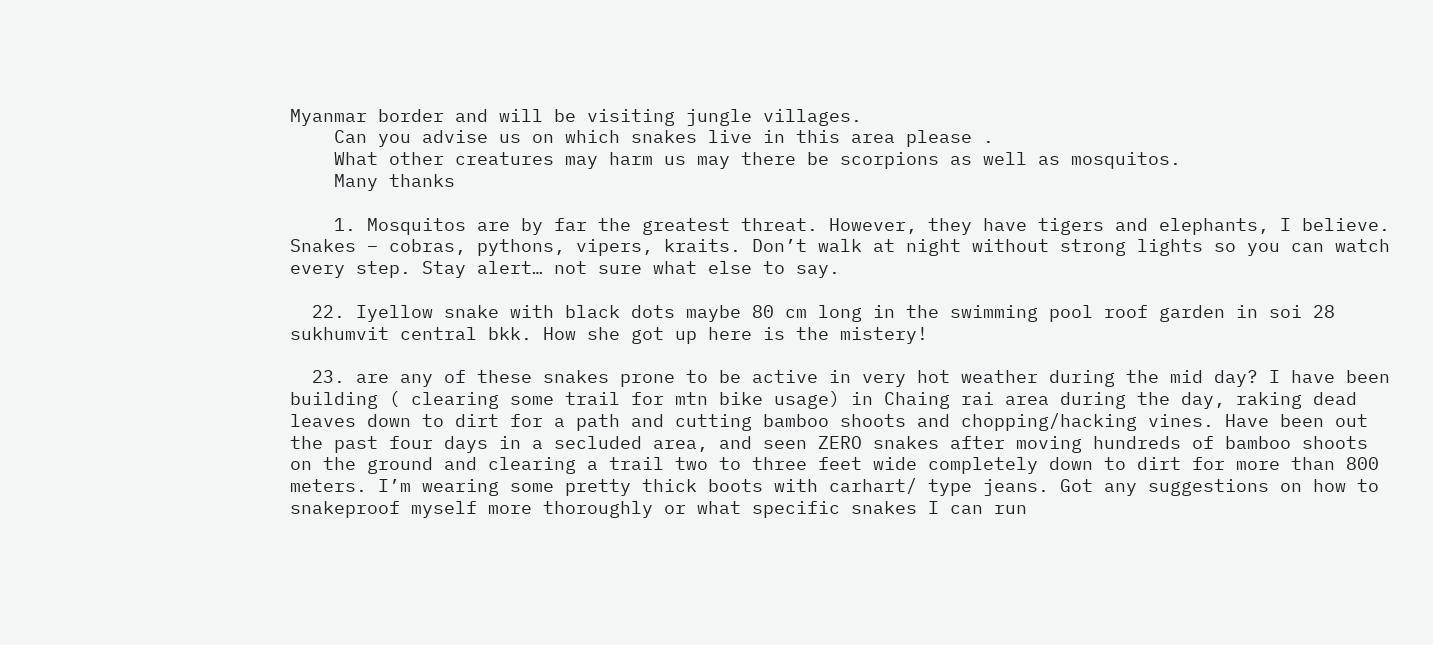Myanmar border and will be visiting jungle villages.
    Can you advise us on which snakes live in this area please .
    What other creatures may harm us may there be scorpions as well as mosquitos.
    Many thanks

    1. Mosquitos are by far the greatest threat. However, they have tigers and elephants, I believe. Snakes – cobras, pythons, vipers, kraits. Don’t walk at night without strong lights so you can watch every step. Stay alert… not sure what else to say.

  22. Iyellow snake with black dots maybe 80 cm long in the swimming pool roof garden in soi 28 sukhumvit central bkk. How she got up here is the mistery!

  23. are any of these snakes prone to be active in very hot weather during the mid day? I have been building ( clearing some trail for mtn bike usage) in Chaing rai area during the day, raking dead leaves down to dirt for a path and cutting bamboo shoots and chopping/hacking vines. Have been out the past four days in a secluded area, and seen ZERO snakes after moving hundreds of bamboo shoots on the ground and clearing a trail two to three feet wide completely down to dirt for more than 800 meters. I’m wearing some pretty thick boots with carhart/ type jeans. Got any suggestions on how to snakeproof myself more thoroughly or what specific snakes I can run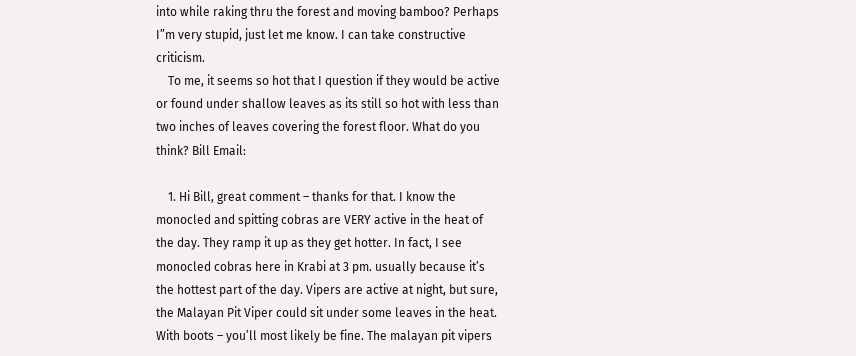into while raking thru the forest and moving bamboo? Perhaps I”m very stupid, just let me know. I can take constructive criticism.
    To me, it seems so hot that I question if they would be active or found under shallow leaves as its still so hot with less than two inches of leaves covering the forest floor. What do you think? Bill Email:

    1. Hi Bill, great comment – thanks for that. I know the monocled and spitting cobras are VERY active in the heat of the day. They ramp it up as they get hotter. In fact, I see monocled cobras here in Krabi at 3 pm. usually because it’s the hottest part of the day. Vipers are active at night, but sure, the Malayan Pit Viper could sit under some leaves in the heat. With boots – you’ll most likely be fine. The malayan pit vipers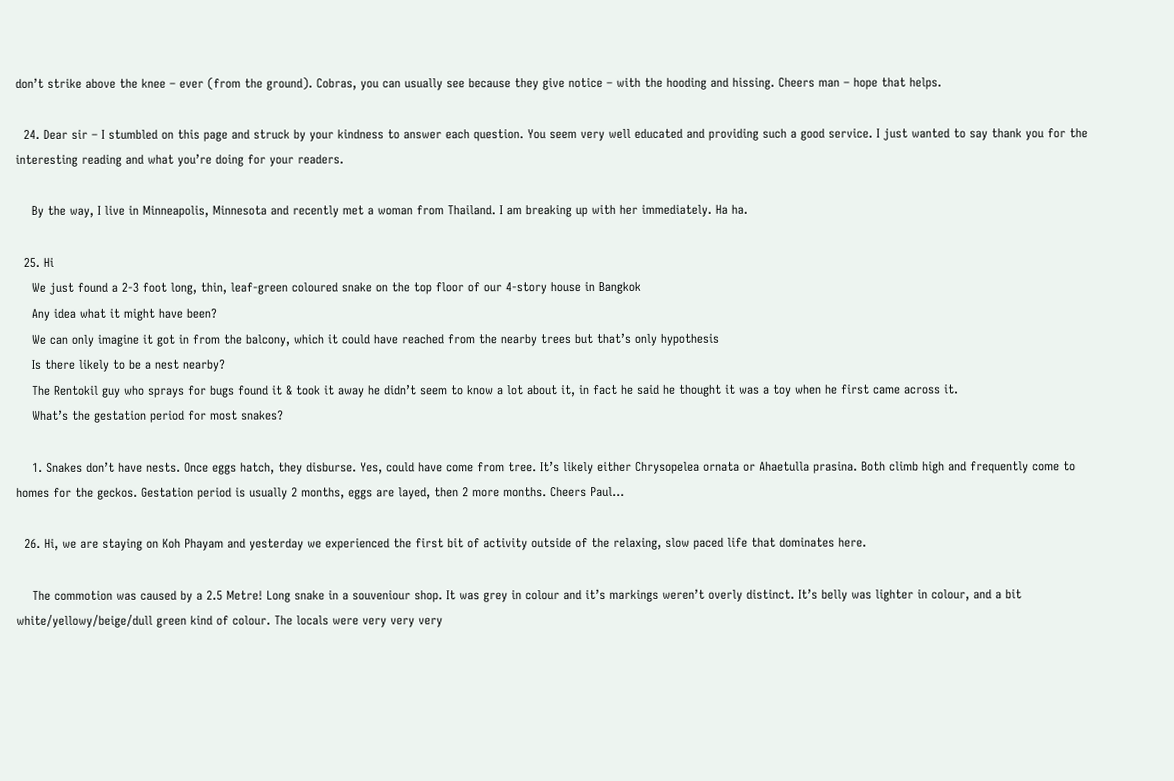don’t strike above the knee – ever (from the ground). Cobras, you can usually see because they give notice – with the hooding and hissing. Cheers man – hope that helps.

  24. Dear sir – I stumbled on this page and struck by your kindness to answer each question. You seem very well educated and providing such a good service. I just wanted to say thank you for the interesting reading and what you’re doing for your readers.

    By the way, I live in Minneapolis, Minnesota and recently met a woman from Thailand. I am breaking up with her immediately. Ha ha.

  25. Hi
    We just found a 2-3 foot long, thin, leaf-green coloured snake on the top floor of our 4-story house in Bangkok
    Any idea what it might have been?
    We can only imagine it got in from the balcony, which it could have reached from the nearby trees but that’s only hypothesis
    Is there likely to be a nest nearby?
    The Rentokil guy who sprays for bugs found it & took it away he didn’t seem to know a lot about it, in fact he said he thought it was a toy when he first came across it.
    What’s the gestation period for most snakes?

    1. Snakes don’t have nests. Once eggs hatch, they disburse. Yes, could have come from tree. It’s likely either Chrysopelea ornata or Ahaetulla prasina. Both climb high and frequently come to homes for the geckos. Gestation period is usually 2 months, eggs are layed, then 2 more months. Cheers Paul…

  26. Hi, we are staying on Koh Phayam and yesterday we experienced the first bit of activity outside of the relaxing, slow paced life that dominates here.

    The commotion was caused by a 2.5 Metre! Long snake in a souveniour shop. It was grey in colour and it’s markings weren’t overly distinct. It’s belly was lighter in colour, and a bit white/yellowy/beige/dull green kind of colour. The locals were very very very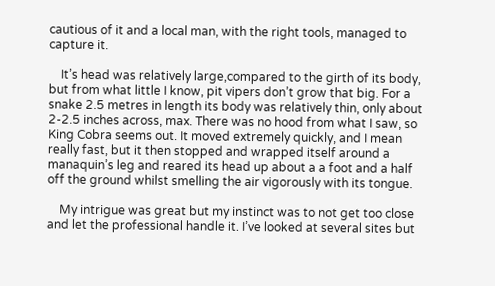cautious of it and a local man, with the right tools, managed to capture it.

    It’s head was relatively large,compared to the girth of its body, but from what little I know, pit vipers don’t grow that big. For a snake 2.5 metres in length its body was relatively thin, only about 2-2.5 inches across, max. There was no hood from what I saw, so King Cobra seems out. It moved extremely quickly, and I mean really fast, but it then stopped and wrapped itself around a manaquin’s leg and reared its head up about a a foot and a half off the ground whilst smelling the air vigorously with its tongue.

    My intrigue was great but my instinct was to not get too close and let the professional handle it. I’ve looked at several sites but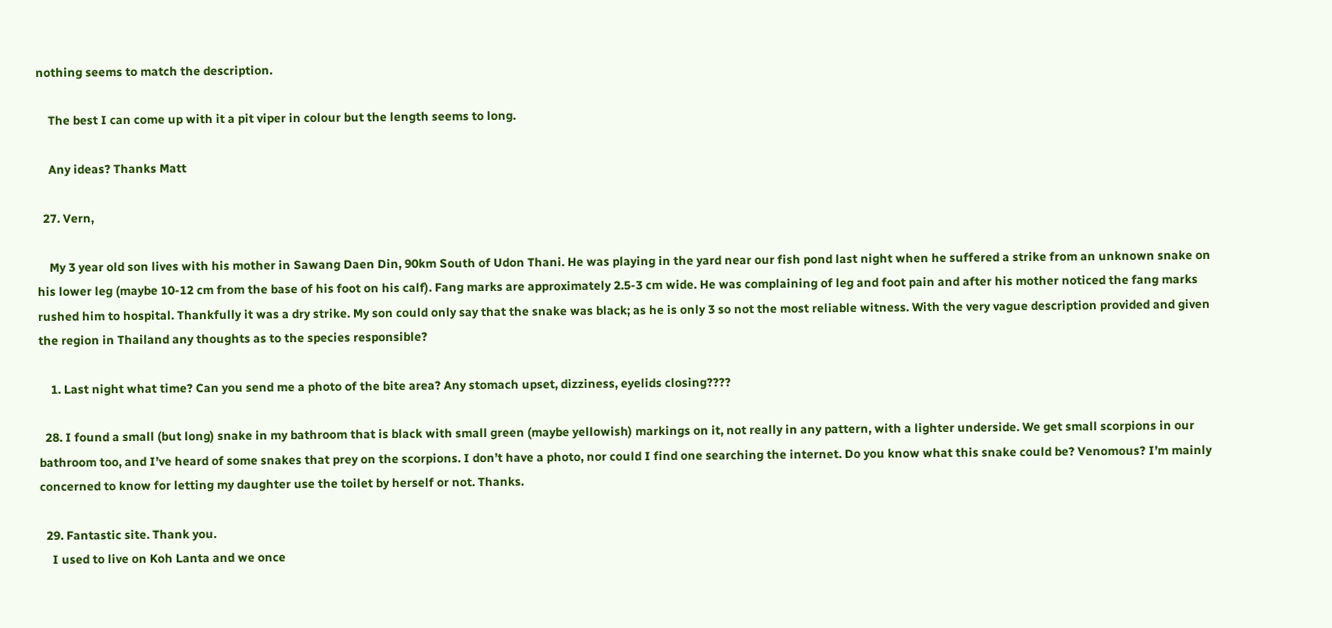nothing seems to match the description.

    The best I can come up with it a pit viper in colour but the length seems to long.

    Any ideas? Thanks Matt

  27. Vern,

    My 3 year old son lives with his mother in Sawang Daen Din, 90km South of Udon Thani. He was playing in the yard near our fish pond last night when he suffered a strike from an unknown snake on his lower leg (maybe 10-12 cm from the base of his foot on his calf). Fang marks are approximately 2.5-3 cm wide. He was complaining of leg and foot pain and after his mother noticed the fang marks rushed him to hospital. Thankfully it was a dry strike. My son could only say that the snake was black; as he is only 3 so not the most reliable witness. With the very vague description provided and given the region in Thailand any thoughts as to the species responsible?

    1. Last night what time? Can you send me a photo of the bite area? Any stomach upset, dizziness, eyelids closing????

  28. I found a small (but long) snake in my bathroom that is black with small green (maybe yellowish) markings on it, not really in any pattern, with a lighter underside. We get small scorpions in our bathroom too, and I’ve heard of some snakes that prey on the scorpions. I don’t have a photo, nor could I find one searching the internet. Do you know what this snake could be? Venomous? I’m mainly concerned to know for letting my daughter use the toilet by herself or not. Thanks.

  29. Fantastic site. Thank you.
    I used to live on Koh Lanta and we once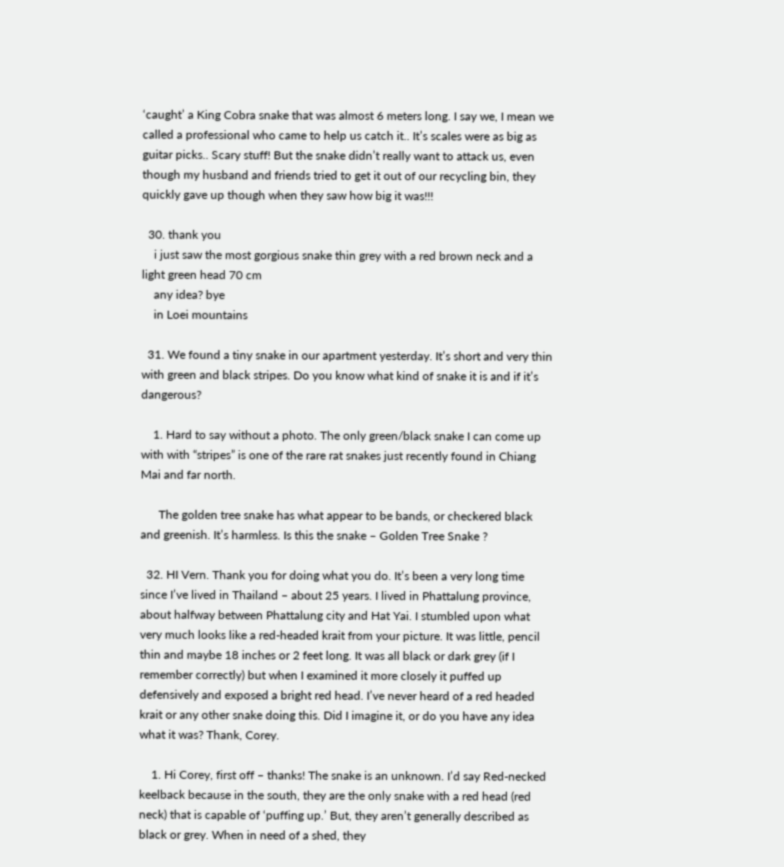‘caught’ a King Cobra snake that was almost 6 meters long. I say we, I mean we called a professional who came to help us catch it.. It’s scales were as big as guitar picks.. Scary stuff! But the snake didn’t really want to attack us, even though my husband and friends tried to get it out of our recycling bin, they quickly gave up though when they saw how big it was!!!

  30. thank you
    i just saw the most gorgious snake thin grey with a red brown neck and a light green head 70 cm
    any idea? bye
    in Loei mountains

  31. We found a tiny snake in our apartment yesterday. It’s short and very thin with green and black stripes. Do you know what kind of snake it is and if it’s dangerous?

    1. Hard to say without a photo. The only green/black snake I can come up with with “stripes” is one of the rare rat snakes just recently found in Chiang Mai and far north.

      The golden tree snake has what appear to be bands, or checkered black and greenish. It’s harmless. Is this the snake – Golden Tree Snake ?

  32. HI Vern. Thank you for doing what you do. It’s been a very long time since I’ve lived in Thailand – about 25 years. I lived in Phattalung province, about halfway between Phattalung city and Hat Yai. I stumbled upon what very much looks like a red-headed krait from your picture. It was little, pencil thin and maybe 18 inches or 2 feet long. It was all black or dark grey (if I remember correctly) but when I examined it more closely it puffed up defensively and exposed a bright red head. I’ve never heard of a red headed krait or any other snake doing this. Did I imagine it, or do you have any idea what it was? Thank, Corey.

    1. Hi Corey, first off – thanks! The snake is an unknown. I’d say Red-necked keelback because in the south, they are the only snake with a red head (red neck) that is capable of ‘puffing up.’ But, they aren’t generally described as black or grey. When in need of a shed, they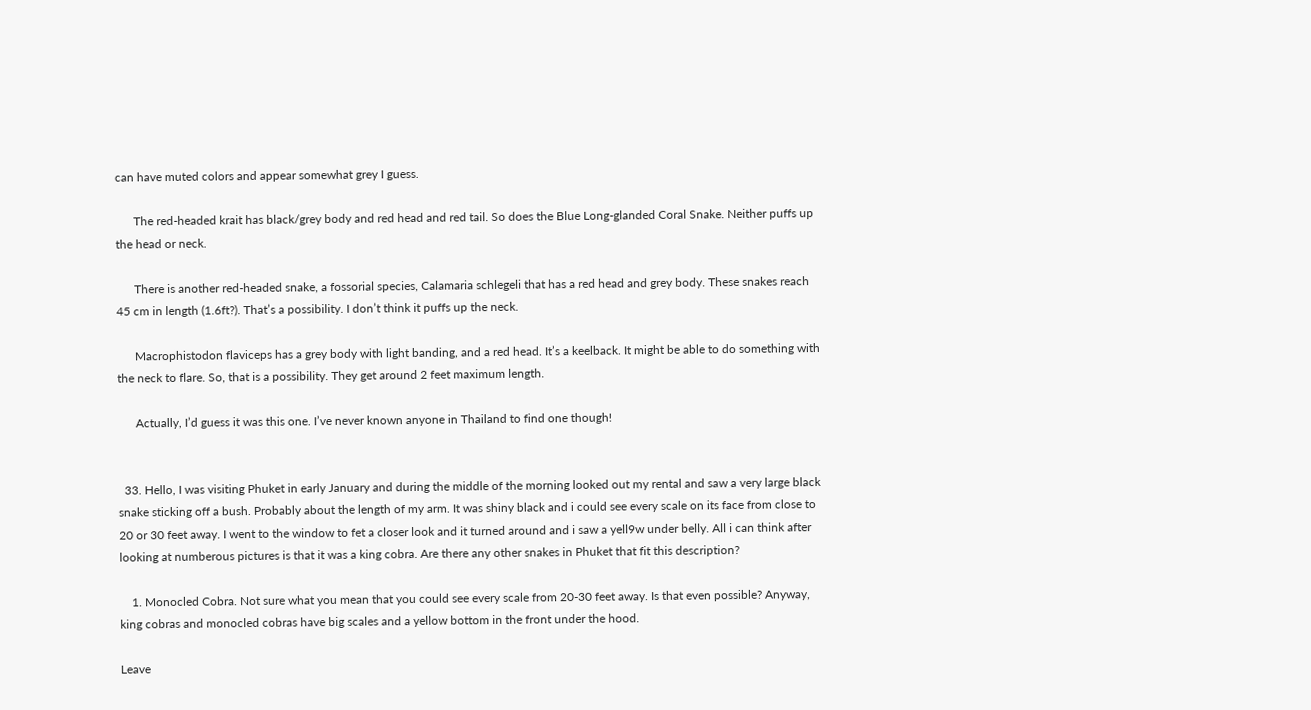can have muted colors and appear somewhat grey I guess.

      The red-headed krait has black/grey body and red head and red tail. So does the Blue Long-glanded Coral Snake. Neither puffs up the head or neck.

      There is another red-headed snake, a fossorial species, Calamaria schlegeli that has a red head and grey body. These snakes reach 45 cm in length (1.6ft?). That’s a possibility. I don’t think it puffs up the neck.

      Macrophistodon flaviceps has a grey body with light banding, and a red head. It’s a keelback. It might be able to do something with the neck to flare. So, that is a possibility. They get around 2 feet maximum length.

      Actually, I’d guess it was this one. I’ve never known anyone in Thailand to find one though!


  33. Hello, I was visiting Phuket in early January and during the middle of the morning looked out my rental and saw a very large black snake sticking off a bush. Probably about the length of my arm. It was shiny black and i could see every scale on its face from close to 20 or 30 feet away. I went to the window to fet a closer look and it turned around and i saw a yell9w under belly. All i can think after looking at numberous pictures is that it was a king cobra. Are there any other snakes in Phuket that fit this description?

    1. Monocled Cobra. Not sure what you mean that you could see every scale from 20-30 feet away. Is that even possible? Anyway, king cobras and monocled cobras have big scales and a yellow bottom in the front under the hood.

Leave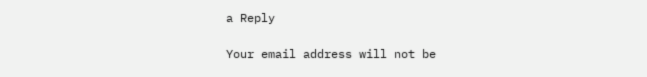a Reply

Your email address will not be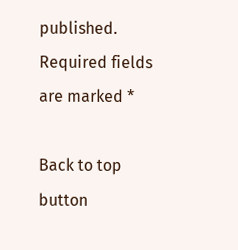published. Required fields are marked *

Back to top button